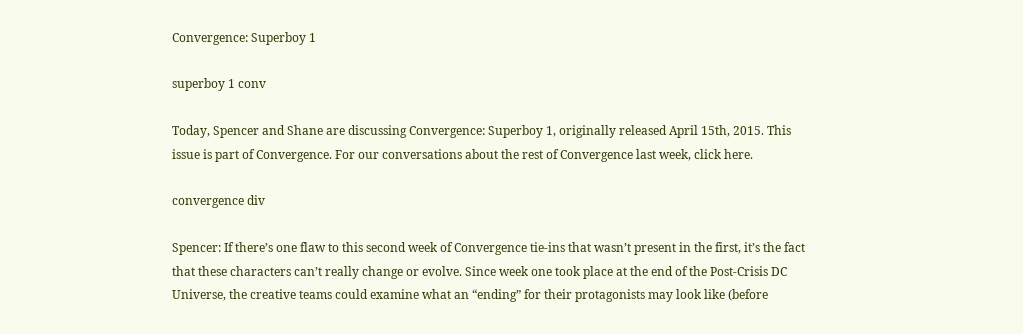Convergence: Superboy 1

superboy 1 conv

Today, Spencer and Shane are discussing Convergence: Superboy 1, originally released April 15th, 2015. This issue is part of Convergence. For our conversations about the rest of Convergence last week, click here.

convergence div

Spencer: If there’s one flaw to this second week of Convergence tie-ins that wasn’t present in the first, it’s the fact that these characters can’t really change or evolve. Since week one took place at the end of the Post-Crisis DC Universe, the creative teams could examine what an “ending” for their protagonists may look like (before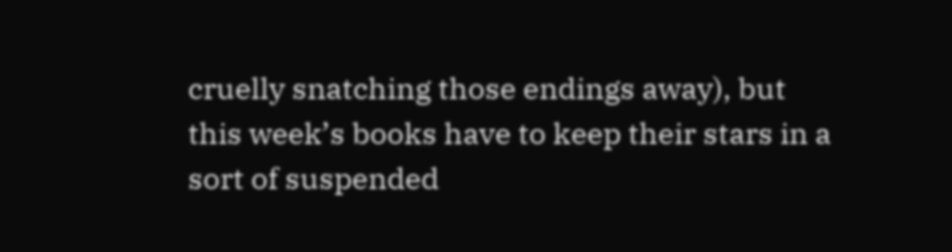cruelly snatching those endings away), but this week’s books have to keep their stars in a sort of suspended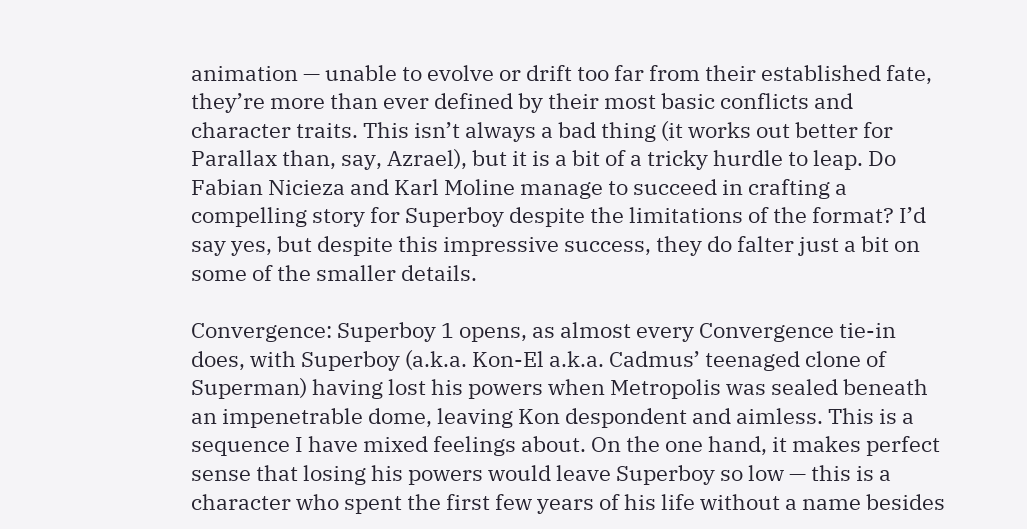animation — unable to evolve or drift too far from their established fate, they’re more than ever defined by their most basic conflicts and character traits. This isn’t always a bad thing (it works out better for Parallax than, say, Azrael), but it is a bit of a tricky hurdle to leap. Do Fabian Nicieza and Karl Moline manage to succeed in crafting a compelling story for Superboy despite the limitations of the format? I’d say yes, but despite this impressive success, they do falter just a bit on some of the smaller details.

Convergence: Superboy 1 opens, as almost every Convergence tie-in does, with Superboy (a.k.a. Kon-El a.k.a. Cadmus’ teenaged clone of Superman) having lost his powers when Metropolis was sealed beneath an impenetrable dome, leaving Kon despondent and aimless. This is a sequence I have mixed feelings about. On the one hand, it makes perfect sense that losing his powers would leave Superboy so low — this is a character who spent the first few years of his life without a name besides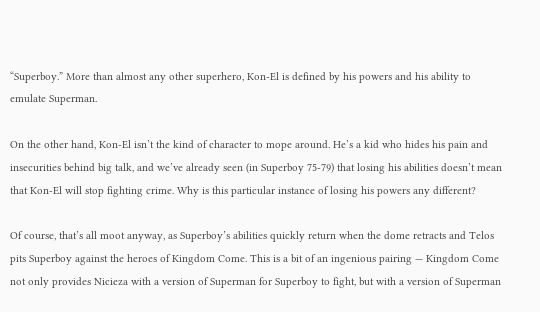“Superboy.” More than almost any other superhero, Kon-El is defined by his powers and his ability to emulate Superman.

On the other hand, Kon-El isn’t the kind of character to mope around. He’s a kid who hides his pain and insecurities behind big talk, and we’ve already seen (in Superboy 75-79) that losing his abilities doesn’t mean that Kon-El will stop fighting crime. Why is this particular instance of losing his powers any different?

Of course, that’s all moot anyway, as Superboy’s abilities quickly return when the dome retracts and Telos pits Superboy against the heroes of Kingdom Come. This is a bit of an ingenious pairing — Kingdom Come not only provides Nicieza with a version of Superman for Superboy to fight, but with a version of Superman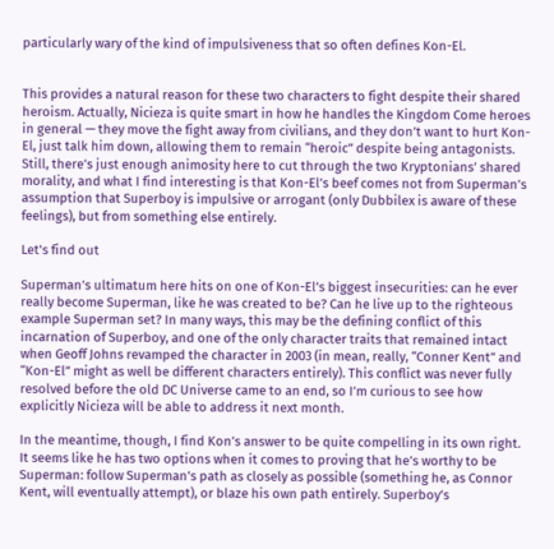particularly wary of the kind of impulsiveness that so often defines Kon-El.


This provides a natural reason for these two characters to fight despite their shared heroism. Actually, Nicieza is quite smart in how he handles the Kingdom Come heroes in general — they move the fight away from civilians, and they don’t want to hurt Kon-El, just talk him down, allowing them to remain “heroic” despite being antagonists. Still, there’s just enough animosity here to cut through the two Kryptonians’ shared morality, and what I find interesting is that Kon-El’s beef comes not from Superman’s assumption that Superboy is impulsive or arrogant (only Dubbilex is aware of these feelings), but from something else entirely.

Let's find out

Superman’s ultimatum here hits on one of Kon-El’s biggest insecurities: can he ever really become Superman, like he was created to be? Can he live up to the righteous example Superman set? In many ways, this may be the defining conflict of this incarnation of Superboy, and one of the only character traits that remained intact when Geoff Johns revamped the character in 2003 (in mean, really, “Conner Kent” and “Kon-El” might as well be different characters entirely). This conflict was never fully resolved before the old DC Universe came to an end, so I’m curious to see how explicitly Nicieza will be able to address it next month.

In the meantime, though, I find Kon’s answer to be quite compelling in its own right. It seems like he has two options when it comes to proving that he’s worthy to be Superman: follow Superman’s path as closely as possible (something he, as Connor Kent, will eventually attempt), or blaze his own path entirely. Superboy’s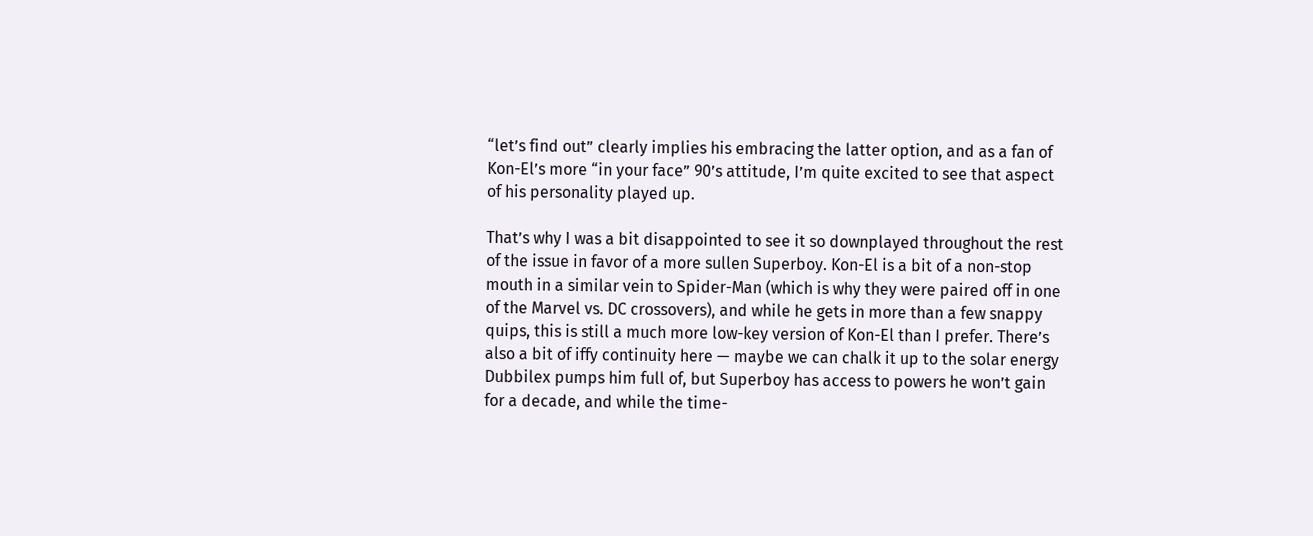“let’s find out” clearly implies his embracing the latter option, and as a fan of Kon-El’s more “in your face” 90’s attitude, I’m quite excited to see that aspect of his personality played up.

That’s why I was a bit disappointed to see it so downplayed throughout the rest of the issue in favor of a more sullen Superboy. Kon-El is a bit of a non-stop mouth in a similar vein to Spider-Man (which is why they were paired off in one of the Marvel vs. DC crossovers), and while he gets in more than a few snappy quips, this is still a much more low-key version of Kon-El than I prefer. There’s also a bit of iffy continuity here — maybe we can chalk it up to the solar energy Dubbilex pumps him full of, but Superboy has access to powers he won’t gain for a decade, and while the time-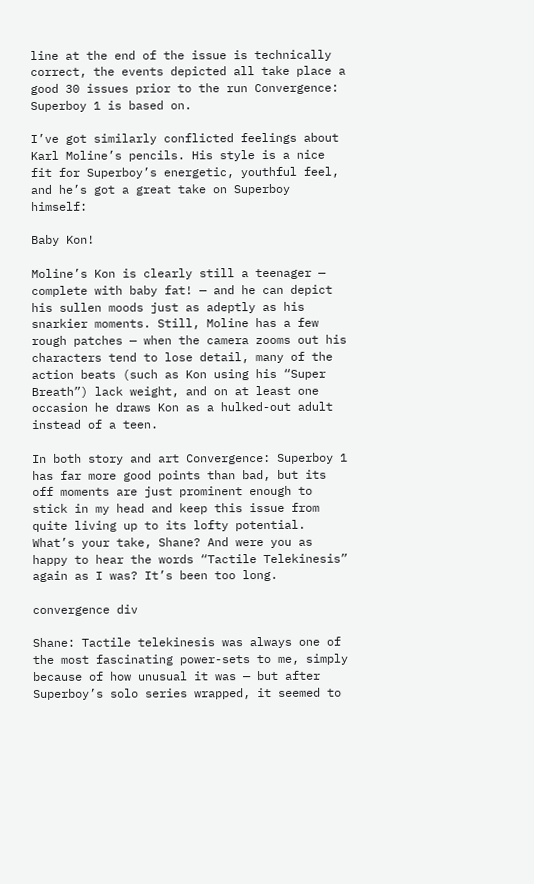line at the end of the issue is technically correct, the events depicted all take place a good 30 issues prior to the run Convergence: Superboy 1 is based on.

I’ve got similarly conflicted feelings about Karl Moline’s pencils. His style is a nice fit for Superboy’s energetic, youthful feel, and he’s got a great take on Superboy himself:

Baby Kon!

Moline’s Kon is clearly still a teenager — complete with baby fat! — and he can depict his sullen moods just as adeptly as his snarkier moments. Still, Moline has a few rough patches — when the camera zooms out his characters tend to lose detail, many of the action beats (such as Kon using his “Super Breath”) lack weight, and on at least one occasion he draws Kon as a hulked-out adult instead of a teen.

In both story and art Convergence: Superboy 1 has far more good points than bad, but its off moments are just prominent enough to stick in my head and keep this issue from quite living up to its lofty potential. What’s your take, Shane? And were you as happy to hear the words “Tactile Telekinesis” again as I was? It’s been too long.

convergence div

Shane: Tactile telekinesis was always one of the most fascinating power-sets to me, simply because of how unusual it was — but after Superboy’s solo series wrapped, it seemed to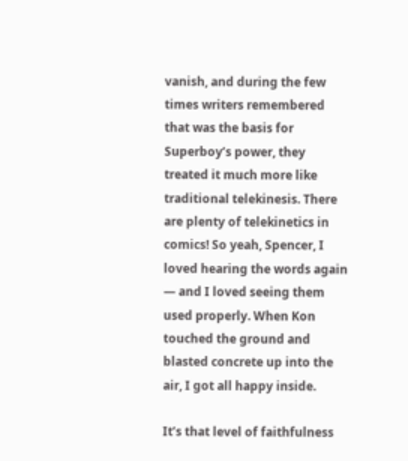vanish, and during the few times writers remembered that was the basis for Superboy’s power, they treated it much more like traditional telekinesis. There are plenty of telekinetics in comics! So yeah, Spencer, I loved hearing the words again — and I loved seeing them used properly. When Kon touched the ground and blasted concrete up into the air, I got all happy inside.

It’s that level of faithfulness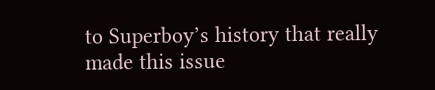to Superboy’s history that really made this issue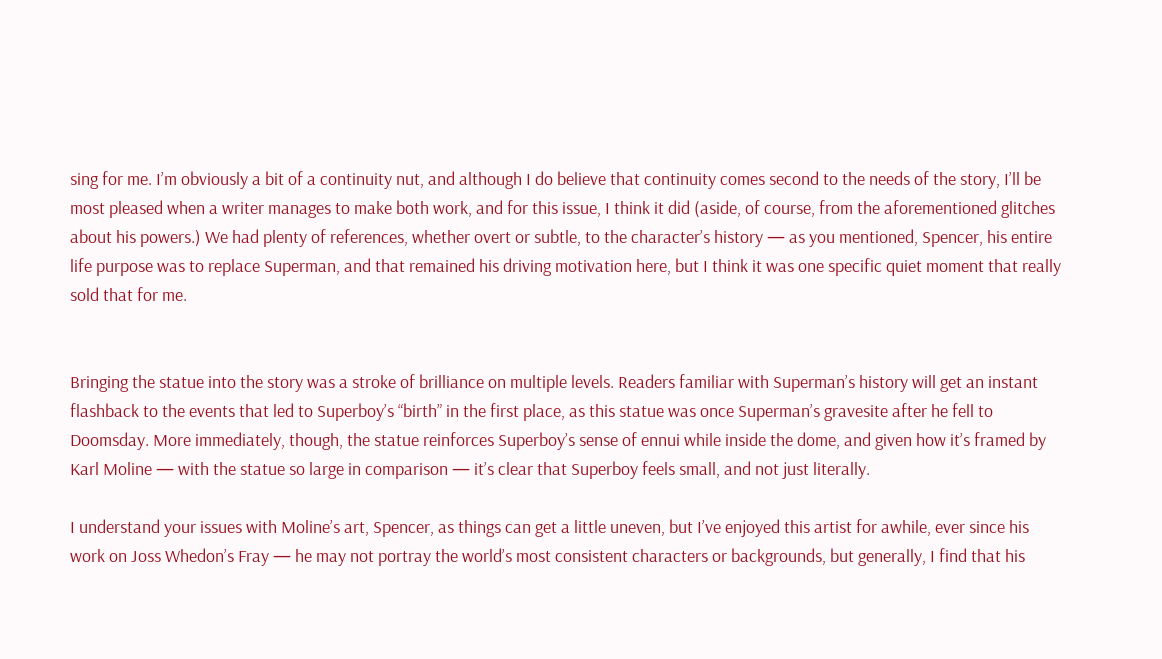sing for me. I’m obviously a bit of a continuity nut, and although I do believe that continuity comes second to the needs of the story, I’ll be most pleased when a writer manages to make both work, and for this issue, I think it did (aside, of course, from the aforementioned glitches about his powers.) We had plenty of references, whether overt or subtle, to the character’s history — as you mentioned, Spencer, his entire life purpose was to replace Superman, and that remained his driving motivation here, but I think it was one specific quiet moment that really sold that for me.


Bringing the statue into the story was a stroke of brilliance on multiple levels. Readers familiar with Superman’s history will get an instant flashback to the events that led to Superboy’s “birth” in the first place, as this statue was once Superman’s gravesite after he fell to Doomsday. More immediately, though, the statue reinforces Superboy’s sense of ennui while inside the dome, and given how it’s framed by Karl Moline — with the statue so large in comparison — it’s clear that Superboy feels small, and not just literally.

I understand your issues with Moline’s art, Spencer, as things can get a little uneven, but I’ve enjoyed this artist for awhile, ever since his work on Joss Whedon’s Fray — he may not portray the world’s most consistent characters or backgrounds, but generally, I find that his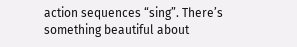action sequences “sing”. There’s something beautiful about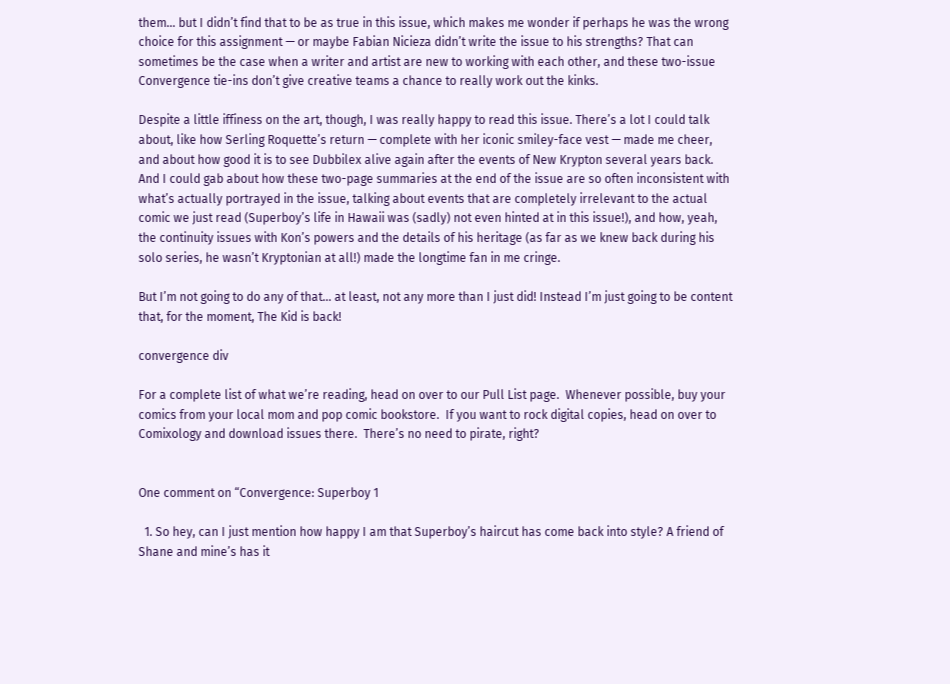them… but I didn’t find that to be as true in this issue, which makes me wonder if perhaps he was the wrong choice for this assignment — or maybe Fabian Nicieza didn’t write the issue to his strengths? That can sometimes be the case when a writer and artist are new to working with each other, and these two-issue Convergence tie-ins don’t give creative teams a chance to really work out the kinks.

Despite a little iffiness on the art, though, I was really happy to read this issue. There’s a lot I could talk about, like how Serling Roquette’s return — complete with her iconic smiley-face vest — made me cheer, and about how good it is to see Dubbilex alive again after the events of New Krypton several years back. And I could gab about how these two-page summaries at the end of the issue are so often inconsistent with what’s actually portrayed in the issue, talking about events that are completely irrelevant to the actual comic we just read (Superboy’s life in Hawaii was (sadly) not even hinted at in this issue!), and how, yeah, the continuity issues with Kon’s powers and the details of his heritage (as far as we knew back during his solo series, he wasn’t Kryptonian at all!) made the longtime fan in me cringe.

But I’m not going to do any of that… at least, not any more than I just did! Instead I’m just going to be content that, for the moment, The Kid is back!

convergence div

For a complete list of what we’re reading, head on over to our Pull List page.  Whenever possible, buy your comics from your local mom and pop comic bookstore.  If you want to rock digital copies, head on over to Comixology and download issues there.  There’s no need to pirate, right?


One comment on “Convergence: Superboy 1

  1. So hey, can I just mention how happy I am that Superboy’s haircut has come back into style? A friend of Shane and mine’s has it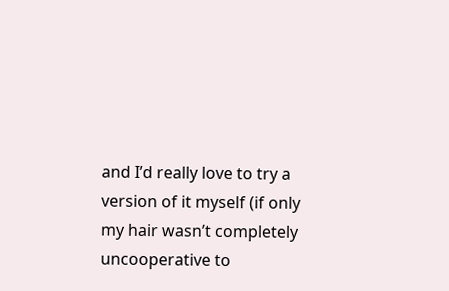and I’d really love to try a version of it myself (if only my hair wasn’t completely uncooperative to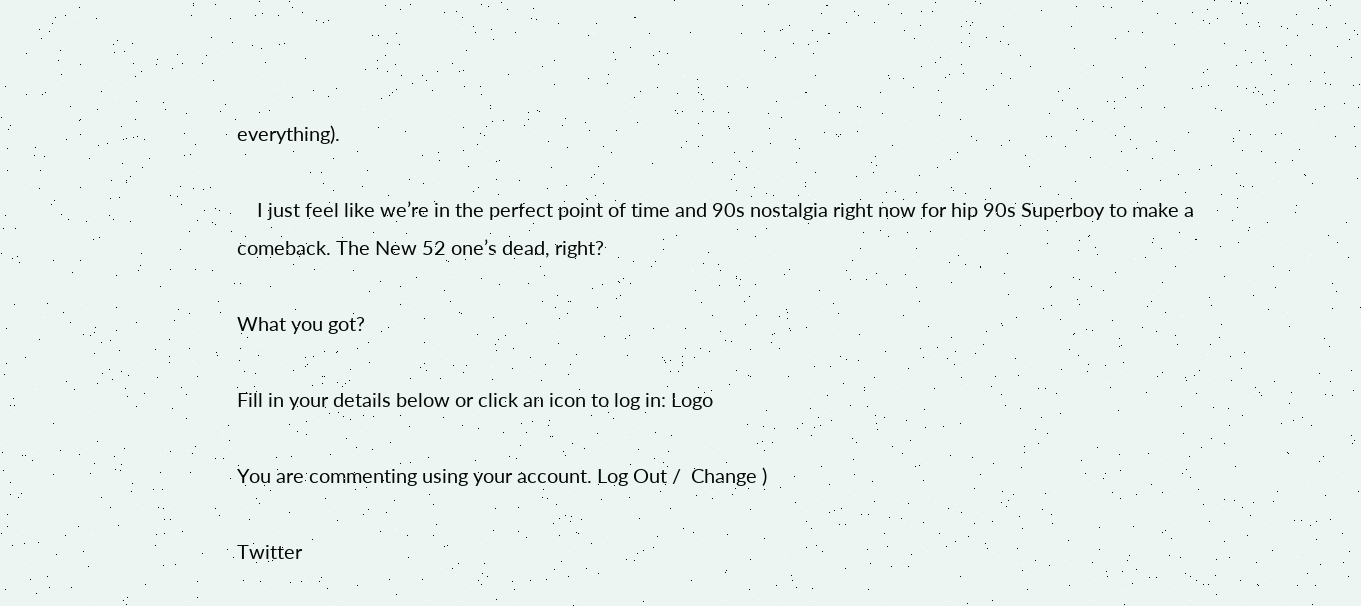everything).

    I just feel like we’re in the perfect point of time and 90s nostalgia right now for hip 90s Superboy to make a comeback. The New 52 one’s dead, right?

What you got?

Fill in your details below or click an icon to log in: Logo

You are commenting using your account. Log Out /  Change )

Twitter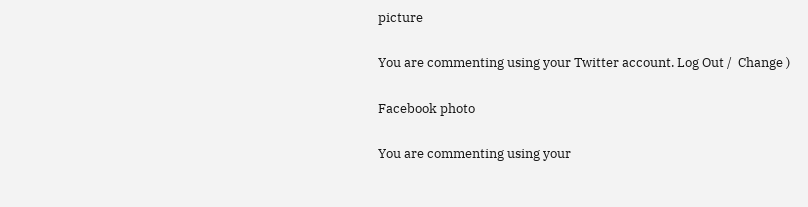picture

You are commenting using your Twitter account. Log Out /  Change )

Facebook photo

You are commenting using your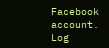Facebook account. Log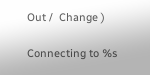Out /  Change )

Connecting to %s